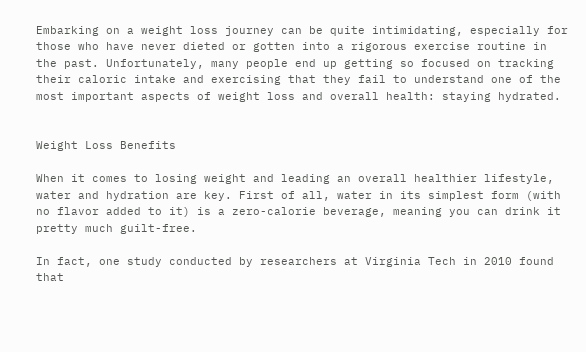Embarking on a weight loss journey can be quite intimidating, especially for those who have never dieted or gotten into a rigorous exercise routine in the past. Unfortunately, many people end up getting so focused on tracking their caloric intake and exercising that they fail to understand one of the most important aspects of weight loss and overall health: staying hydrated.


Weight Loss Benefits

When it comes to losing weight and leading an overall healthier lifestyle, water and hydration are key. First of all, water in its simplest form (with no flavor added to it) is a zero-calorie beverage, meaning you can drink it pretty much guilt-free.

In fact, one study conducted by researchers at Virginia Tech in 2010 found that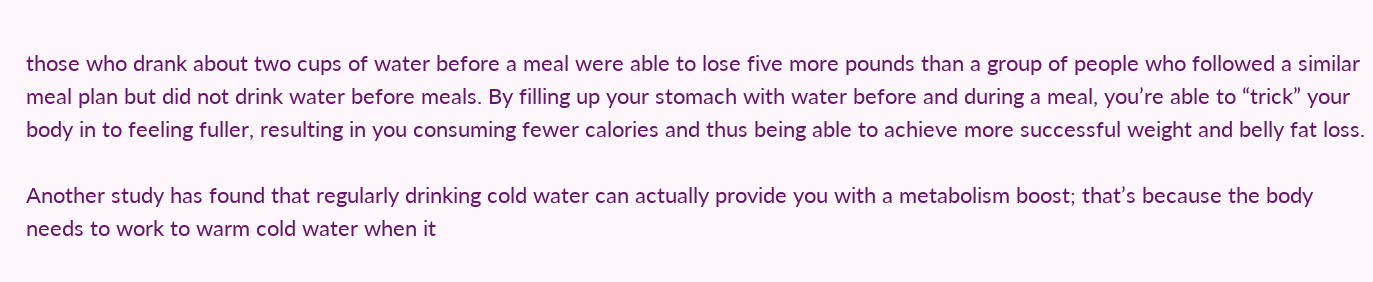those who drank about two cups of water before a meal were able to lose five more pounds than a group of people who followed a similar meal plan but did not drink water before meals. By filling up your stomach with water before and during a meal, you’re able to “trick” your body in to feeling fuller, resulting in you consuming fewer calories and thus being able to achieve more successful weight and belly fat loss.

Another study has found that regularly drinking cold water can actually provide you with a metabolism boost; that’s because the body needs to work to warm cold water when it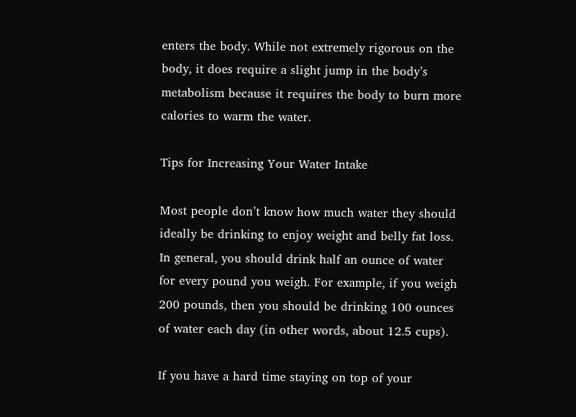enters the body. While not extremely rigorous on the body, it does require a slight jump in the body’s metabolism because it requires the body to burn more calories to warm the water.

Tips for Increasing Your Water Intake

Most people don’t know how much water they should ideally be drinking to enjoy weight and belly fat loss. In general, you should drink half an ounce of water for every pound you weigh. For example, if you weigh 200 pounds, then you should be drinking 100 ounces of water each day (in other words, about 12.5 cups).

If you have a hard time staying on top of your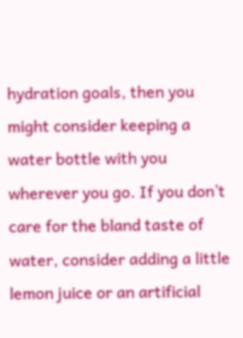hydration goals, then you might consider keeping a water bottle with you wherever you go. If you don’t care for the bland taste of water, consider adding a little lemon juice or an artificial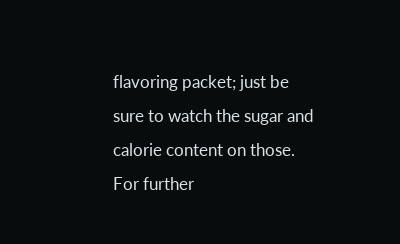flavoring packet; just be sure to watch the sugar and calorie content on those. For further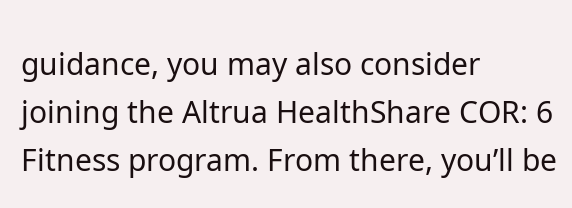guidance, you may also consider joining the Altrua HealthShare COR: 6 Fitness program. From there, you’ll be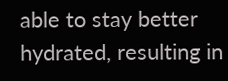able to stay better hydrated, resulting in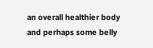an overall healthier body and perhaps some belly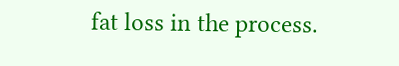fat loss in the process.